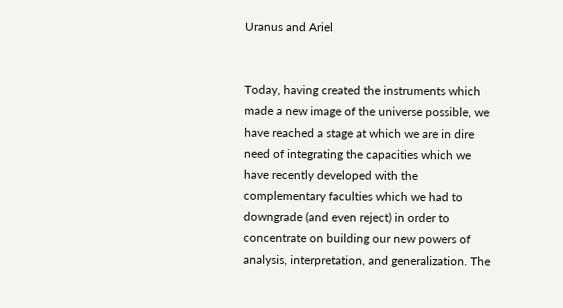Uranus and Ariel


Today, having created the instruments which made a new image of the universe possible, we have reached a stage at which we are in dire need of integrating the capacities which we have recently developed with the complementary faculties which we had to downgrade (and even reject) in order to concentrate on building our new powers of analysis, interpretation, and generalization. The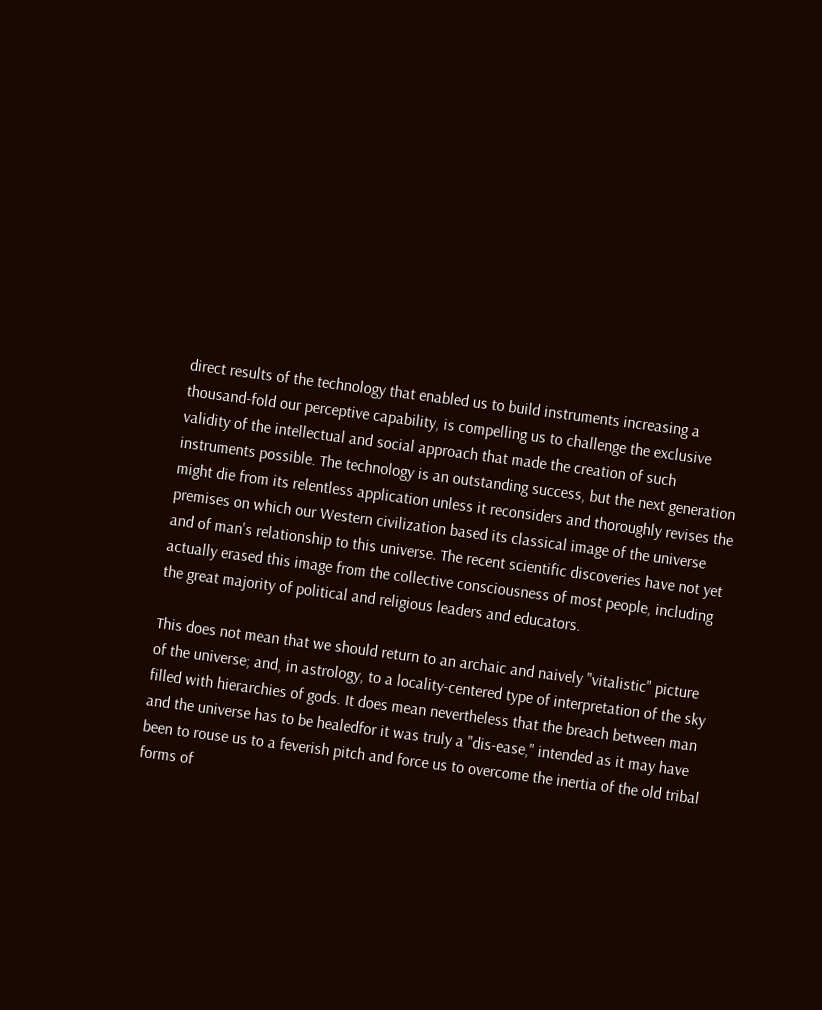direct results of the technology that enabled us to build instruments increasing a thousand-fold our perceptive capability, is compelling us to challenge the exclusive validity of the intellectual and social approach that made the creation of such instruments possible. The technology is an outstanding success, but the next generation might die from its relentless application unless it reconsiders and thoroughly revises the premises on which our Western civilization based its classical image of the universe and of man's relationship to this universe. The recent scientific discoveries have not yet actually erased this image from the collective consciousness of most people, including the great majority of political and religious leaders and educators.

This does not mean that we should return to an archaic and naively "vitalistic" picture of the universe; and, in astrology, to a locality-centered type of interpretation of the sky filled with hierarchies of gods. It does mean nevertheless that the breach between man and the universe has to be healedfor it was truly a "dis-ease," intended as it may have been to rouse us to a feverish pitch and force us to overcome the inertia of the old tribal forms of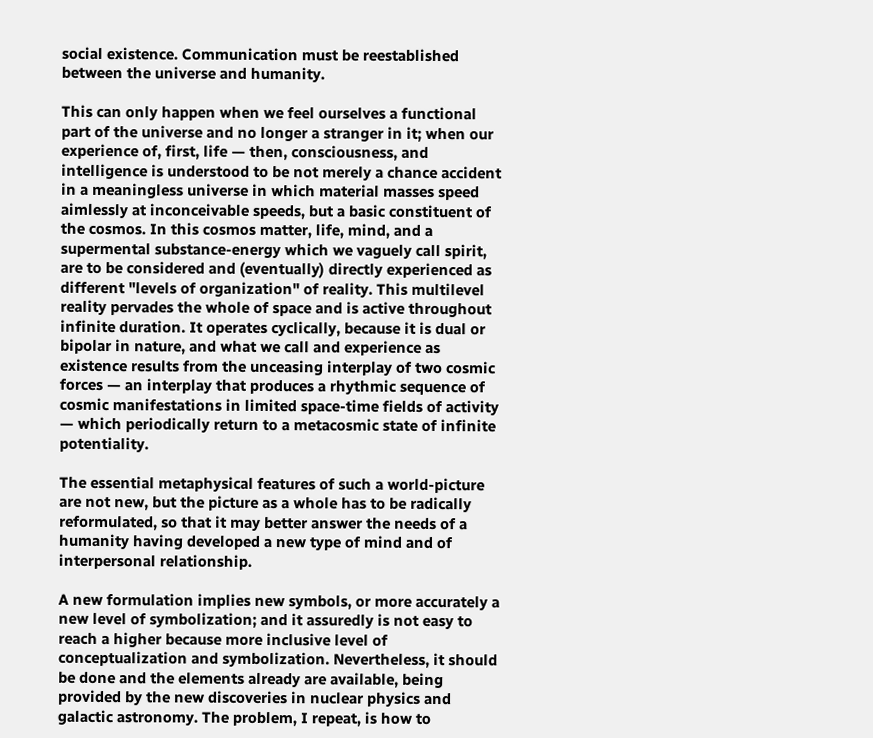social existence. Communication must be reestablished between the universe and humanity.

This can only happen when we feel ourselves a functional part of the universe and no longer a stranger in it; when our experience of, first, life — then, consciousness, and intelligence is understood to be not merely a chance accident in a meaningless universe in which material masses speed aimlessly at inconceivable speeds, but a basic constituent of the cosmos. In this cosmos matter, life, mind, and a supermental substance-energy which we vaguely call spirit, are to be considered and (eventually) directly experienced as different "levels of organization" of reality. This multilevel reality pervades the whole of space and is active throughout infinite duration. It operates cyclically, because it is dual or bipolar in nature, and what we call and experience as existence results from the unceasing interplay of two cosmic forces — an interplay that produces a rhythmic sequence of cosmic manifestations in limited space-time fields of activity — which periodically return to a metacosmic state of infinite potentiality.

The essential metaphysical features of such a world-picture are not new, but the picture as a whole has to be radically reformulated, so that it may better answer the needs of a humanity having developed a new type of mind and of interpersonal relationship.

A new formulation implies new symbols, or more accurately a new level of symbolization; and it assuredly is not easy to reach a higher because more inclusive level of conceptualization and symbolization. Nevertheless, it should be done and the elements already are available, being provided by the new discoveries in nuclear physics and galactic astronomy. The problem, I repeat, is how to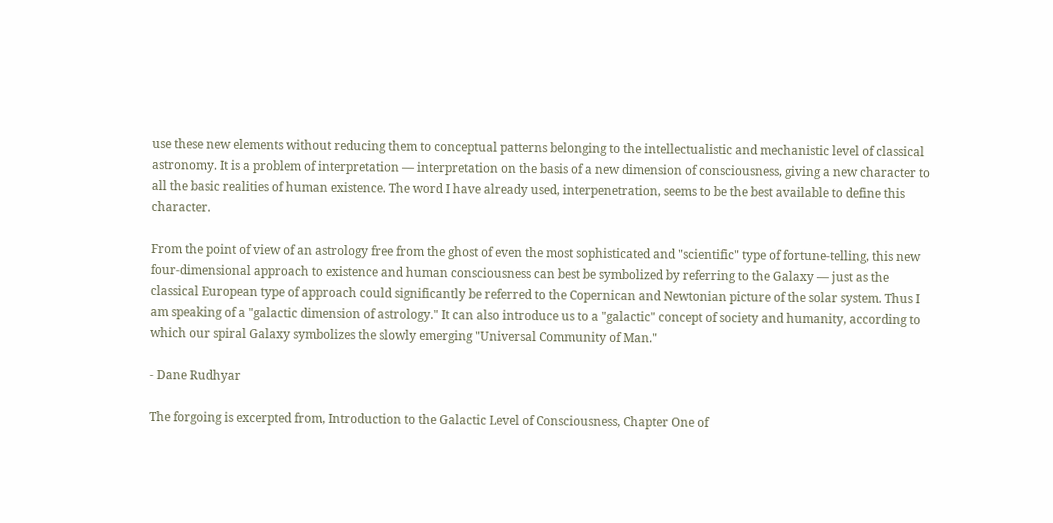use these new elements without reducing them to conceptual patterns belonging to the intellectualistic and mechanistic level of classical astronomy. It is a problem of interpretation — interpretation on the basis of a new dimension of consciousness, giving a new character to all the basic realities of human existence. The word I have already used, interpenetration, seems to be the best available to define this character.

From the point of view of an astrology free from the ghost of even the most sophisticated and "scientific" type of fortune-telling, this new four-dimensional approach to existence and human consciousness can best be symbolized by referring to the Galaxy — just as the classical European type of approach could significantly be referred to the Copernican and Newtonian picture of the solar system. Thus I am speaking of a "galactic dimension of astrology." It can also introduce us to a "galactic" concept of society and humanity, according to which our spiral Galaxy symbolizes the slowly emerging "Universal Community of Man."

- Dane Rudhyar

The forgoing is excerpted from, Introduction to the Galactic Level of Consciousness, Chapter One of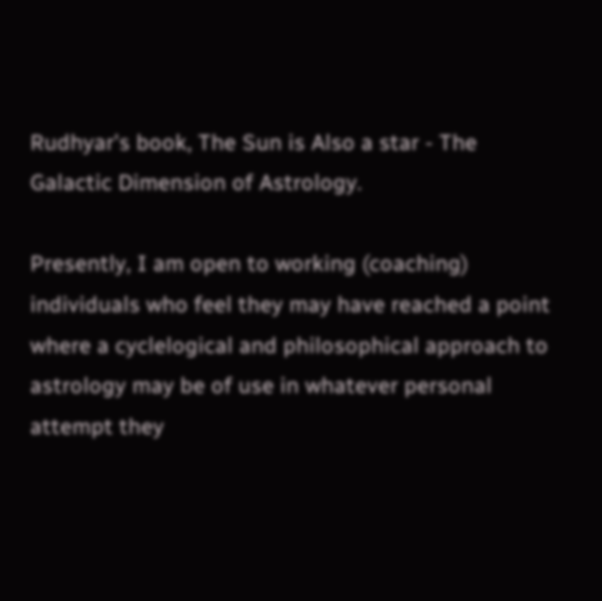Rudhyar's book, The Sun is Also a star - The Galactic Dimension of Astrology.

Presently, I am open to working (coaching) individuals who feel they may have reached a point where a cyclelogical and philosophical approach to astrology may be of use in whatever personal attempt they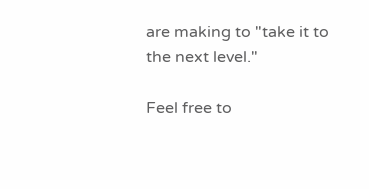are making to "take it to the next level."

Feel free to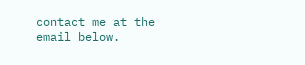contact me at the email below.